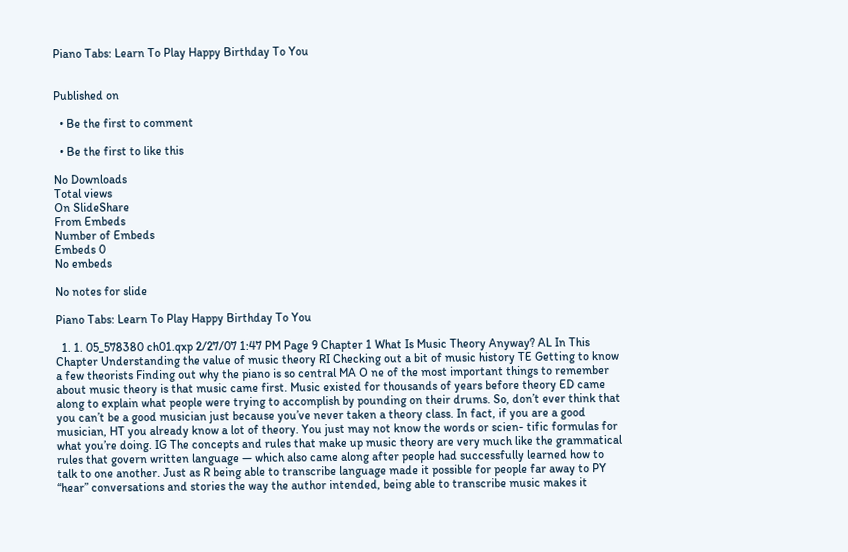Piano Tabs: Learn To Play Happy Birthday To You


Published on

  • Be the first to comment

  • Be the first to like this

No Downloads
Total views
On SlideShare
From Embeds
Number of Embeds
Embeds 0
No embeds

No notes for slide

Piano Tabs: Learn To Play Happy Birthday To You

  1. 1. 05_578380 ch01.qxp 2/27/07 1:47 PM Page 9 Chapter 1 What Is Music Theory Anyway? AL In This Chapter Understanding the value of music theory RI Checking out a bit of music history TE Getting to know a few theorists Finding out why the piano is so central MA O ne of the most important things to remember about music theory is that music came first. Music existed for thousands of years before theory ED came along to explain what people were trying to accomplish by pounding on their drums. So, don’t ever think that you can’t be a good musician just because you’ve never taken a theory class. In fact, if you are a good musician, HT you already know a lot of theory. You just may not know the words or scien- tific formulas for what you’re doing. IG The concepts and rules that make up music theory are very much like the grammatical rules that govern written language — which also came along after people had successfully learned how to talk to one another. Just as R being able to transcribe language made it possible for people far away to PY “hear” conversations and stories the way the author intended, being able to transcribe music makes it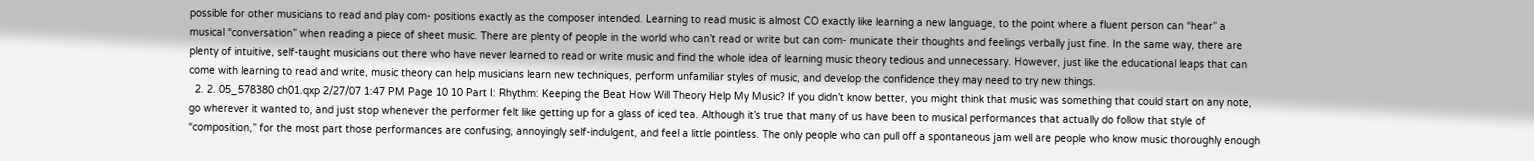possible for other musicians to read and play com- positions exactly as the composer intended. Learning to read music is almost CO exactly like learning a new language, to the point where a fluent person can “hear” a musical “conversation” when reading a piece of sheet music. There are plenty of people in the world who can’t read or write but can com- municate their thoughts and feelings verbally just fine. In the same way, there are plenty of intuitive, self-taught musicians out there who have never learned to read or write music and find the whole idea of learning music theory tedious and unnecessary. However, just like the educational leaps that can come with learning to read and write, music theory can help musicians learn new techniques, perform unfamiliar styles of music, and develop the confidence they may need to try new things.
  2. 2. 05_578380 ch01.qxp 2/27/07 1:47 PM Page 10 10 Part I: Rhythm: Keeping the Beat How Will Theory Help My Music? If you didn’t know better, you might think that music was something that could start on any note, go wherever it wanted to, and just stop whenever the performer felt like getting up for a glass of iced tea. Although it’s true that many of us have been to musical performances that actually do follow that style of “composition,” for the most part those performances are confusing, annoyingly self-indulgent, and feel a little pointless. The only people who can pull off a spontaneous jam well are people who know music thoroughly enough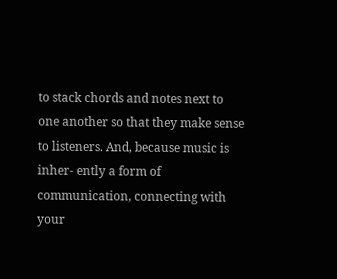to stack chords and notes next to one another so that they make sense to listeners. And, because music is inher- ently a form of communication, connecting with your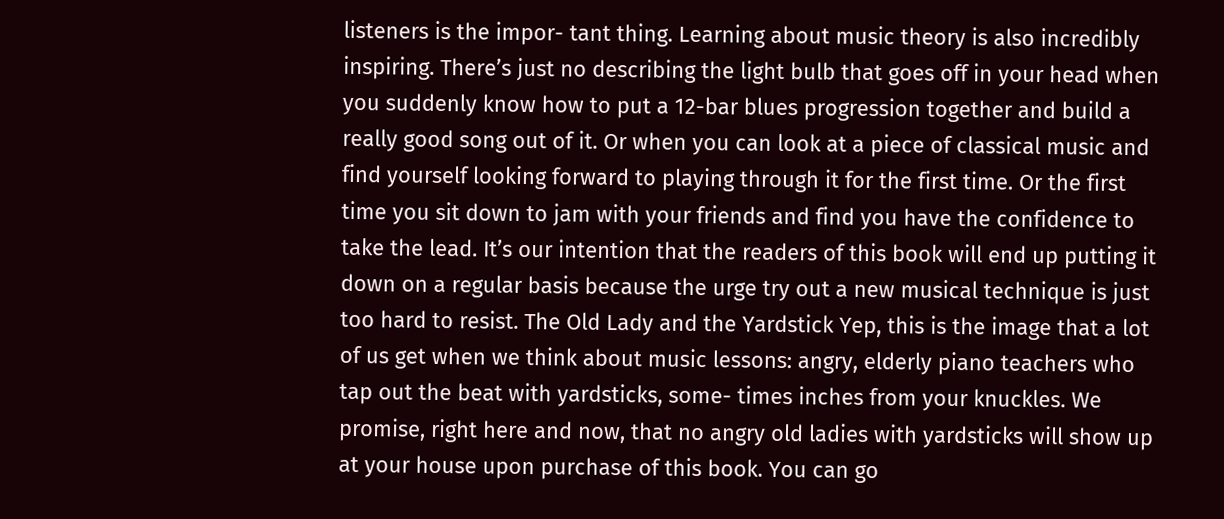listeners is the impor- tant thing. Learning about music theory is also incredibly inspiring. There’s just no describing the light bulb that goes off in your head when you suddenly know how to put a 12-bar blues progression together and build a really good song out of it. Or when you can look at a piece of classical music and find yourself looking forward to playing through it for the first time. Or the first time you sit down to jam with your friends and find you have the confidence to take the lead. It’s our intention that the readers of this book will end up putting it down on a regular basis because the urge try out a new musical technique is just too hard to resist. The Old Lady and the Yardstick Yep, this is the image that a lot of us get when we think about music lessons: angry, elderly piano teachers who tap out the beat with yardsticks, some- times inches from your knuckles. We promise, right here and now, that no angry old ladies with yardsticks will show up at your house upon purchase of this book. You can go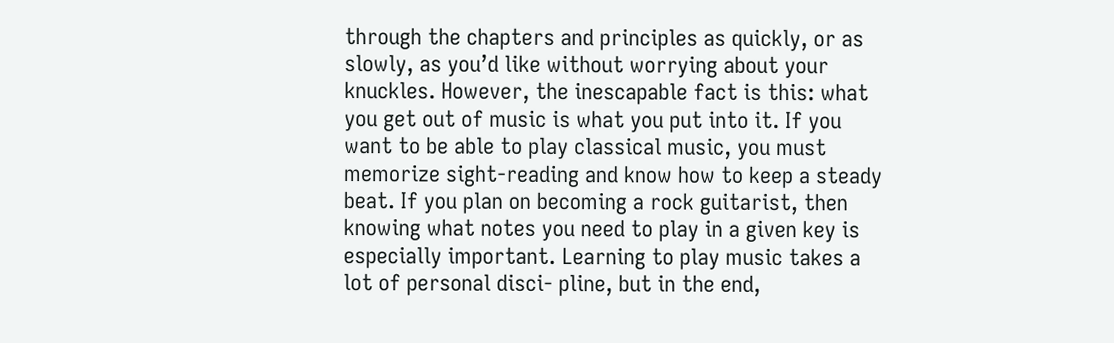through the chapters and principles as quickly, or as slowly, as you’d like without worrying about your knuckles. However, the inescapable fact is this: what you get out of music is what you put into it. If you want to be able to play classical music, you must memorize sight-reading and know how to keep a steady beat. If you plan on becoming a rock guitarist, then knowing what notes you need to play in a given key is especially important. Learning to play music takes a lot of personal disci- pline, but in the end,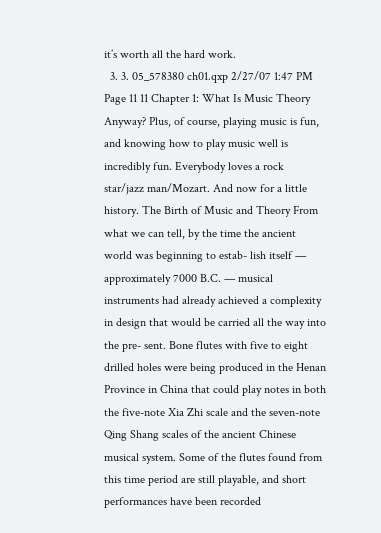it’s worth all the hard work.
  3. 3. 05_578380 ch01.qxp 2/27/07 1:47 PM Page 11 11 Chapter 1: What Is Music Theory Anyway? Plus, of course, playing music is fun, and knowing how to play music well is incredibly fun. Everybody loves a rock star/jazz man/Mozart. And now for a little history. The Birth of Music and Theory From what we can tell, by the time the ancient world was beginning to estab- lish itself — approximately 7000 B.C. — musical instruments had already achieved a complexity in design that would be carried all the way into the pre- sent. Bone flutes with five to eight drilled holes were being produced in the Henan Province in China that could play notes in both the five-note Xia Zhi scale and the seven-note Qing Shang scales of the ancient Chinese musical system. Some of the flutes found from this time period are still playable, and short performances have been recorded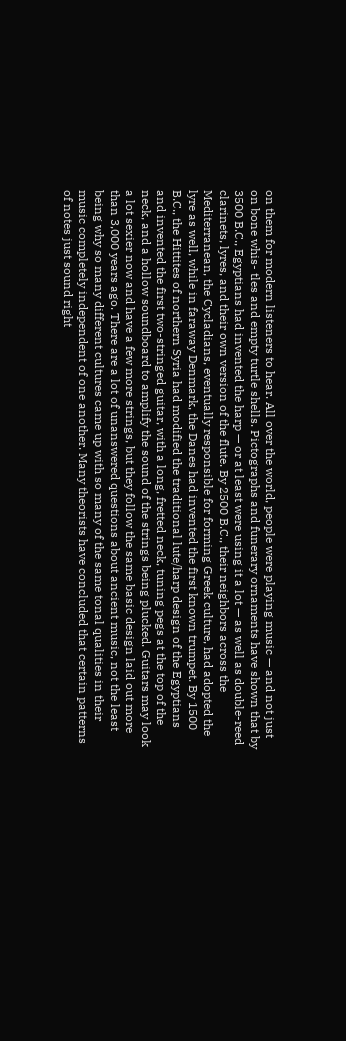on them for modern listeners to hear. All over the world, people were playing music — and not just on bone whis- tles and empty turtle shells. Pictographs and funerary ornaments have shown that by 3500 B.C., Egyptians had invented the harp — or at least were using it a lot — as well as double-reed clarinets, lyres, and their own version of the flute. By 2500 B.C., their neighbors across the Mediterranean, the Cycladians, eventually responsible for forming Greek culture, had adopted the lyre as well, while in faraway Denmark, the Danes had invented the first known trumpet. By 1500 B.C., the Hittites of northern Syria had modified the traditional lute/harp design of the Egyptians and invented the first two-stringed guitar, with a long, fretted neck, tuning pegs at the top of the neck, and a hollow soundboard to amplify the sound of the strings being plucked. Guitars may look a lot sexier now and have a few more strings, but they follow the same basic design laid out more than 3,000 years ago. There are a lot of unanswered questions about ancient music, not the least being why so many different cultures came up with so many of the same tonal qualities in their music completely independent of one another. Many theorists have concluded that certain patterns of notes just sound right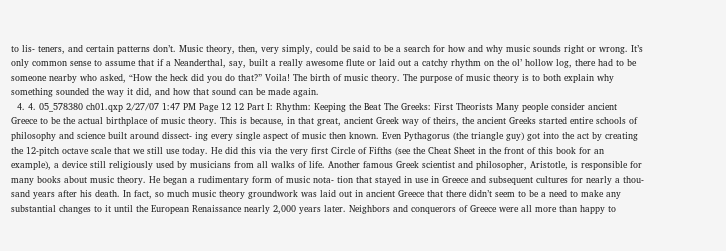to lis- teners, and certain patterns don’t. Music theory, then, very simply, could be said to be a search for how and why music sounds right or wrong. It’s only common sense to assume that if a Neanderthal, say, built a really awesome flute or laid out a catchy rhythm on the ol’ hollow log, there had to be someone nearby who asked, “How the heck did you do that?” Voila! The birth of music theory. The purpose of music theory is to both explain why something sounded the way it did, and how that sound can be made again.
  4. 4. 05_578380 ch01.qxp 2/27/07 1:47 PM Page 12 12 Part I: Rhythm: Keeping the Beat The Greeks: First Theorists Many people consider ancient Greece to be the actual birthplace of music theory. This is because, in that great, ancient Greek way of theirs, the ancient Greeks started entire schools of philosophy and science built around dissect- ing every single aspect of music then known. Even Pythagorus (the triangle guy) got into the act by creating the 12-pitch octave scale that we still use today. He did this via the very first Circle of Fifths (see the Cheat Sheet in the front of this book for an example), a device still religiously used by musicians from all walks of life. Another famous Greek scientist and philosopher, Aristotle, is responsible for many books about music theory. He began a rudimentary form of music nota- tion that stayed in use in Greece and subsequent cultures for nearly a thou- sand years after his death. In fact, so much music theory groundwork was laid out in ancient Greece that there didn’t seem to be a need to make any substantial changes to it until the European Renaissance nearly 2,000 years later. Neighbors and conquerors of Greece were all more than happy to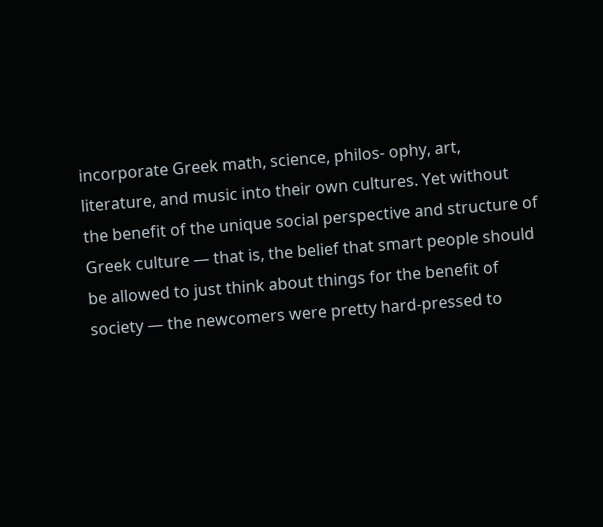incorporate Greek math, science, philos- ophy, art, literature, and music into their own cultures. Yet without the benefit of the unique social perspective and structure of Greek culture — that is, the belief that smart people should be allowed to just think about things for the benefit of society — the newcomers were pretty hard-pressed to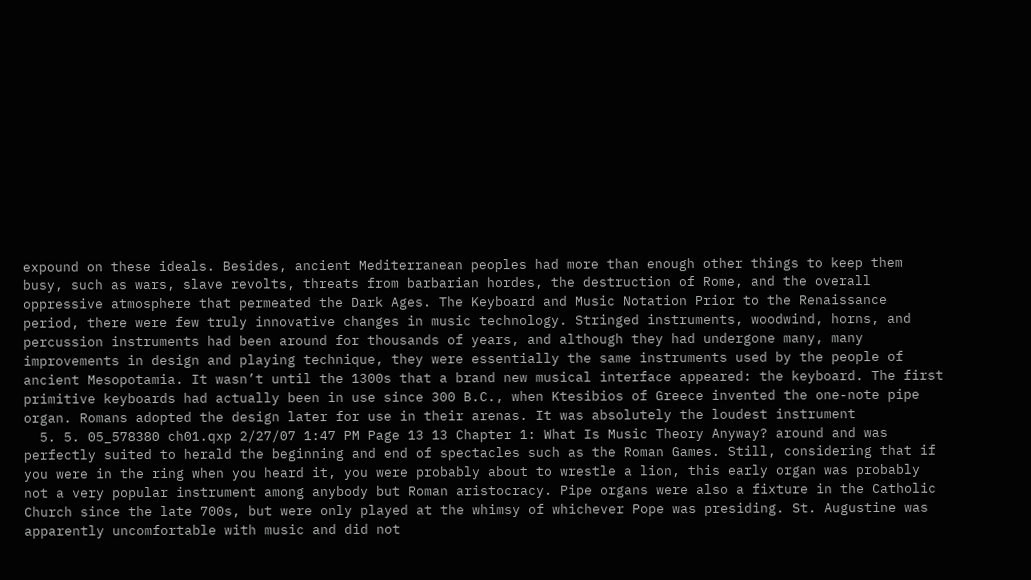expound on these ideals. Besides, ancient Mediterranean peoples had more than enough other things to keep them busy, such as wars, slave revolts, threats from barbarian hordes, the destruction of Rome, and the overall oppressive atmosphere that permeated the Dark Ages. The Keyboard and Music Notation Prior to the Renaissance period, there were few truly innovative changes in music technology. Stringed instruments, woodwind, horns, and percussion instruments had been around for thousands of years, and although they had undergone many, many improvements in design and playing technique, they were essentially the same instruments used by the people of ancient Mesopotamia. It wasn’t until the 1300s that a brand new musical interface appeared: the keyboard. The first primitive keyboards had actually been in use since 300 B.C., when Ktesibios of Greece invented the one-note pipe organ. Romans adopted the design later for use in their arenas. It was absolutely the loudest instrument
  5. 5. 05_578380 ch01.qxp 2/27/07 1:47 PM Page 13 13 Chapter 1: What Is Music Theory Anyway? around and was perfectly suited to herald the beginning and end of spectacles such as the Roman Games. Still, considering that if you were in the ring when you heard it, you were probably about to wrestle a lion, this early organ was probably not a very popular instrument among anybody but Roman aristocracy. Pipe organs were also a fixture in the Catholic Church since the late 700s, but were only played at the whimsy of whichever Pope was presiding. St. Augustine was apparently uncomfortable with music and did not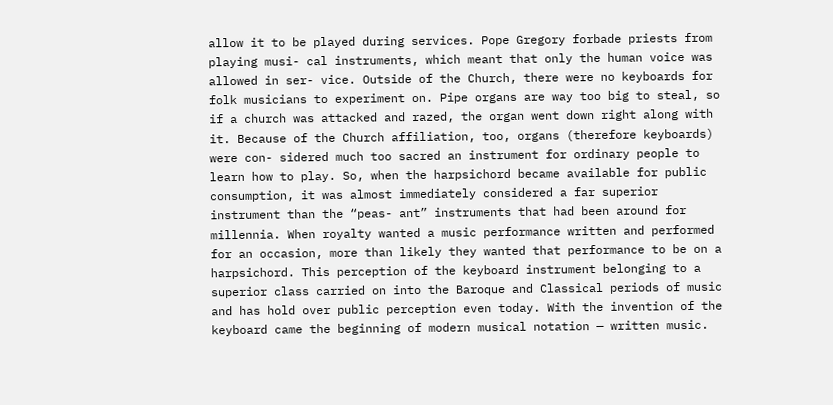allow it to be played during services. Pope Gregory forbade priests from playing musi- cal instruments, which meant that only the human voice was allowed in ser- vice. Outside of the Church, there were no keyboards for folk musicians to experiment on. Pipe organs are way too big to steal, so if a church was attacked and razed, the organ went down right along with it. Because of the Church affiliation, too, organs (therefore keyboards) were con- sidered much too sacred an instrument for ordinary people to learn how to play. So, when the harpsichord became available for public consumption, it was almost immediately considered a far superior instrument than the “peas- ant” instruments that had been around for millennia. When royalty wanted a music performance written and performed for an occasion, more than likely they wanted that performance to be on a harpsichord. This perception of the keyboard instrument belonging to a superior class carried on into the Baroque and Classical periods of music and has hold over public perception even today. With the invention of the keyboard came the beginning of modern musical notation — written music.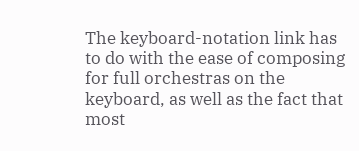The keyboard-notation link has to do with the ease of composing for full orchestras on the keyboard, as well as the fact that most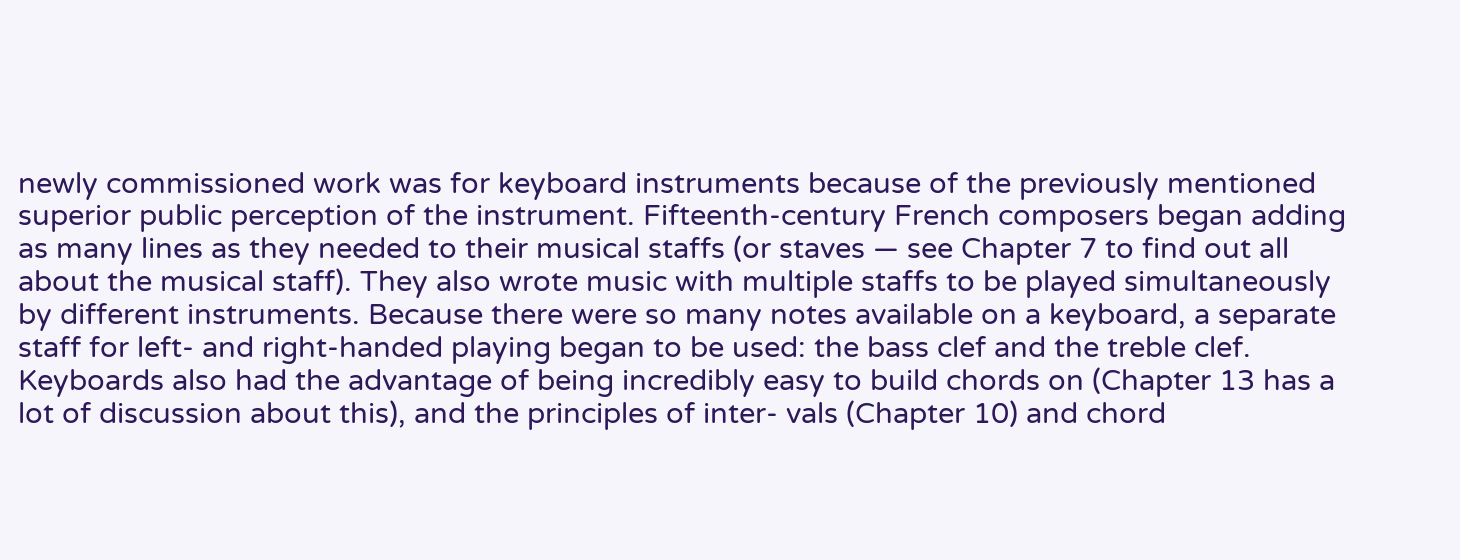newly commissioned work was for keyboard instruments because of the previously mentioned superior public perception of the instrument. Fifteenth-century French composers began adding as many lines as they needed to their musical staffs (or staves — see Chapter 7 to find out all about the musical staff). They also wrote music with multiple staffs to be played simultaneously by different instruments. Because there were so many notes available on a keyboard, a separate staff for left- and right-handed playing began to be used: the bass clef and the treble clef. Keyboards also had the advantage of being incredibly easy to build chords on (Chapter 13 has a lot of discussion about this), and the principles of inter- vals (Chapter 10) and chord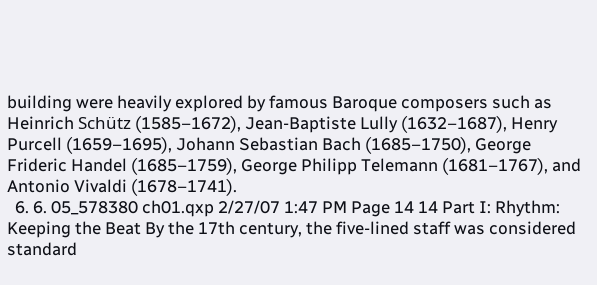building were heavily explored by famous Baroque composers such as Heinrich Schütz (1585–1672), Jean-Baptiste Lully (1632–1687), Henry Purcell (1659–1695), Johann Sebastian Bach (1685–1750), George Frideric Handel (1685–1759), George Philipp Telemann (1681–1767), and Antonio Vivaldi (1678–1741).
  6. 6. 05_578380 ch01.qxp 2/27/07 1:47 PM Page 14 14 Part I: Rhythm: Keeping the Beat By the 17th century, the five-lined staff was considered standard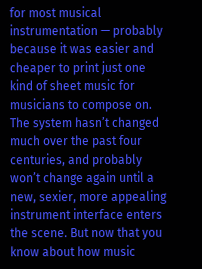for most musical instrumentation — probably because it was easier and cheaper to print just one kind of sheet music for musicians to compose on. The system hasn’t changed much over the past four centuries, and probably won’t change again until a new, sexier, more appealing instrument interface enters the scene. But now that you know about how music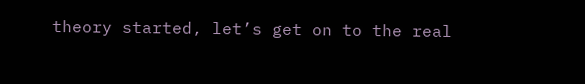theory started, let’s get on to the real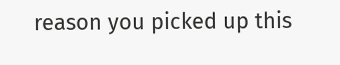reason you picked up this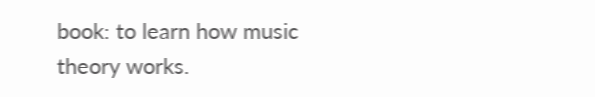book: to learn how music theory works.